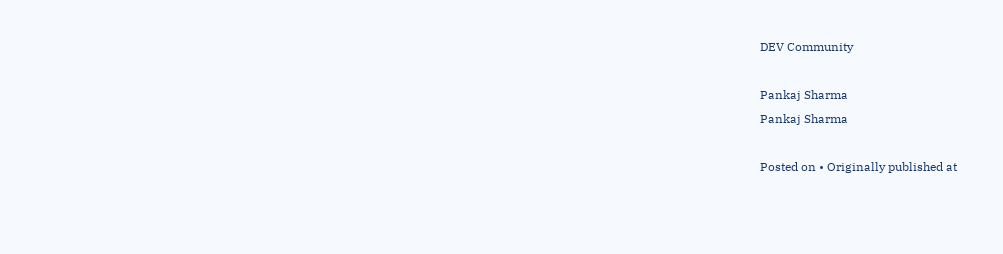DEV Community

Pankaj Sharma
Pankaj Sharma

Posted on • Originally published at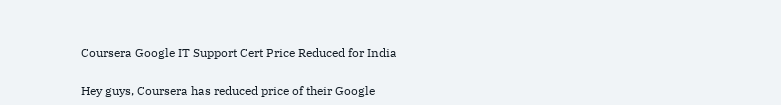Coursera Google IT Support Cert Price Reduced for India

Hey guys, Coursera has reduced price of their Google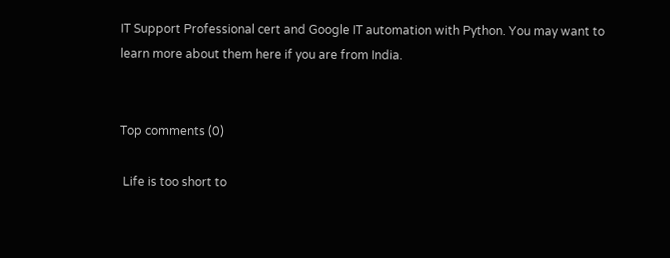IT Support Professional cert and Google IT automation with Python. You may want to learn more about them here if you are from India.


Top comments (0)

 Life is too short to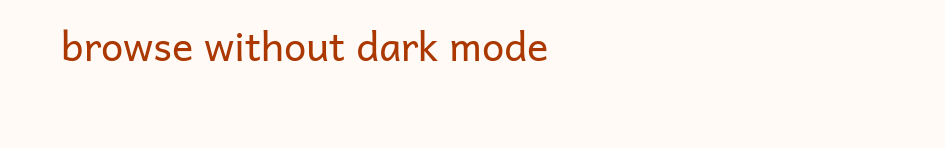browse without dark mode